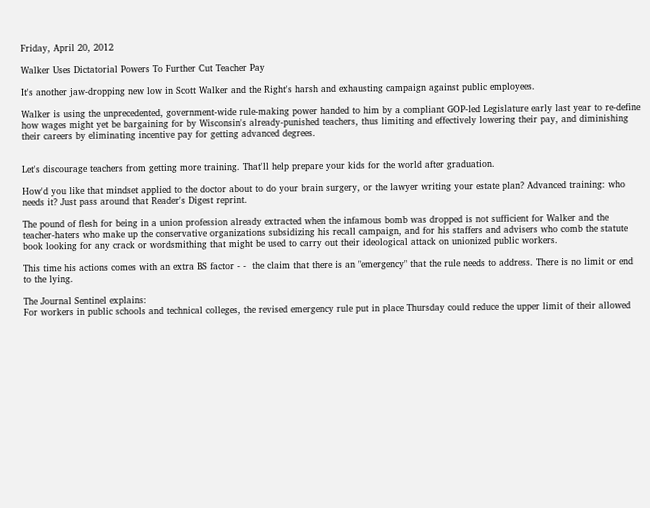Friday, April 20, 2012

Walker Uses Dictatorial Powers To Further Cut Teacher Pay

It's another jaw-dropping new low in Scott Walker and the Right's harsh and exhausting campaign against public employees.

Walker is using the unprecedented, government-wide rule-making power handed to him by a compliant GOP-led Legislature early last year to re-define how wages might yet be bargaining for by Wisconsin's already-punished teachers, thus limiting and effectively lowering their pay, and diminishing their careers by eliminating incentive pay for getting advanced degrees.


Let's discourage teachers from getting more training. That'll help prepare your kids for the world after graduation.

How'd you like that mindset applied to the doctor about to do your brain surgery, or the lawyer writing your estate plan? Advanced training: who needs it? Just pass around that Reader's Digest reprint.

The pound of flesh for being in a union profession already extracted when the infamous bomb was dropped is not sufficient for Walker and the teacher-haters who make up the conservative organizations subsidizing his recall campaign, and for his staffers and advisers who comb the statute book looking for any crack or wordsmithing that might be used to carry out their ideological attack on unionized public workers.

This time his actions comes with an extra BS factor - -  the claim that there is an "emergency" that the rule needs to address. There is no limit or end to the lying.

The Journal Sentinel explains:
For workers in public schools and technical colleges, the revised emergency rule put in place Thursday could reduce the upper limit of their allowed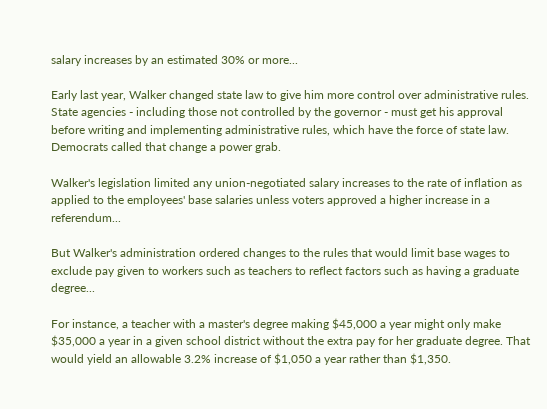salary increases by an estimated 30% or more...

Early last year, Walker changed state law to give him more control over administrative rules. State agencies - including those not controlled by the governor - must get his approval before writing and implementing administrative rules, which have the force of state law.
Democrats called that change a power grab.

Walker's legislation limited any union-negotiated salary increases to the rate of inflation as applied to the employees' base salaries unless voters approved a higher increase in a referendum...

But Walker's administration ordered changes to the rules that would limit base wages to exclude pay given to workers such as teachers to reflect factors such as having a graduate degree...

For instance, a teacher with a master's degree making $45,000 a year might only make $35,000 a year in a given school district without the extra pay for her graduate degree. That would yield an allowable 3.2% increase of $1,050 a year rather than $1,350.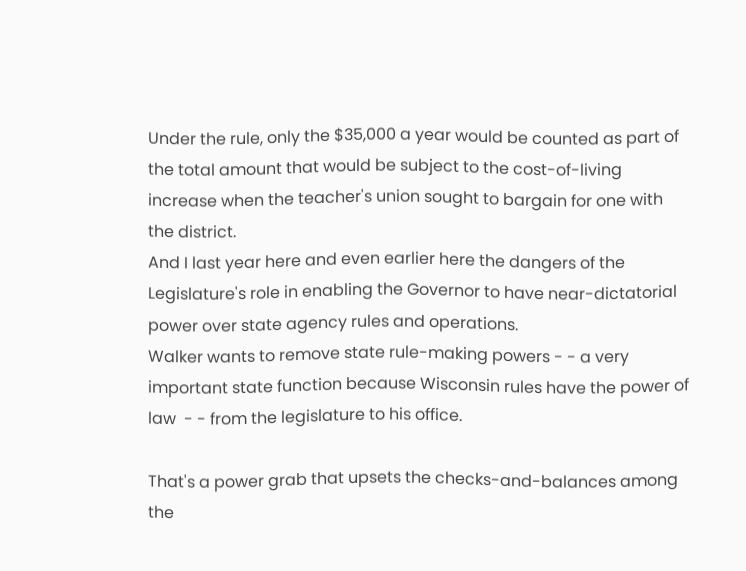Under the rule, only the $35,000 a year would be counted as part of the total amount that would be subject to the cost-of-living increase when the teacher's union sought to bargain for one with the district.
And I last year here and even earlier here the dangers of the Legislature's role in enabling the Governor to have near-dictatorial power over state agency rules and operations.
Walker wants to remove state rule-making powers - - a very important state function because Wisconsin rules have the power of law  - - from the legislature to his office.

That's a power grab that upsets the checks-and-balances among the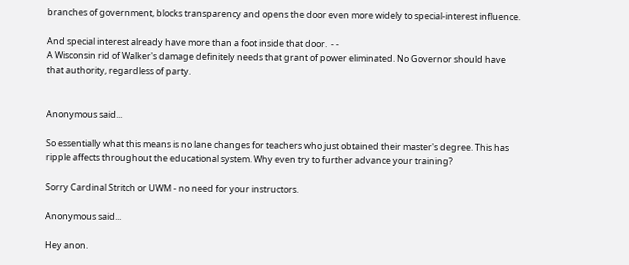branches of government, blocks transparency and opens the door even more widely to special-interest influence.

And special interest already have more than a foot inside that door.  - -
A Wisconsin rid of Walker's damage definitely needs that grant of power eliminated. No Governor should have that authority, regardless of party.


Anonymous said...

So essentially what this means is no lane changes for teachers who just obtained their master's degree. This has ripple affects throughout the educational system. Why even try to further advance your training?

Sorry Cardinal Stritch or UWM - no need for your instructors.

Anonymous said...

Hey anon.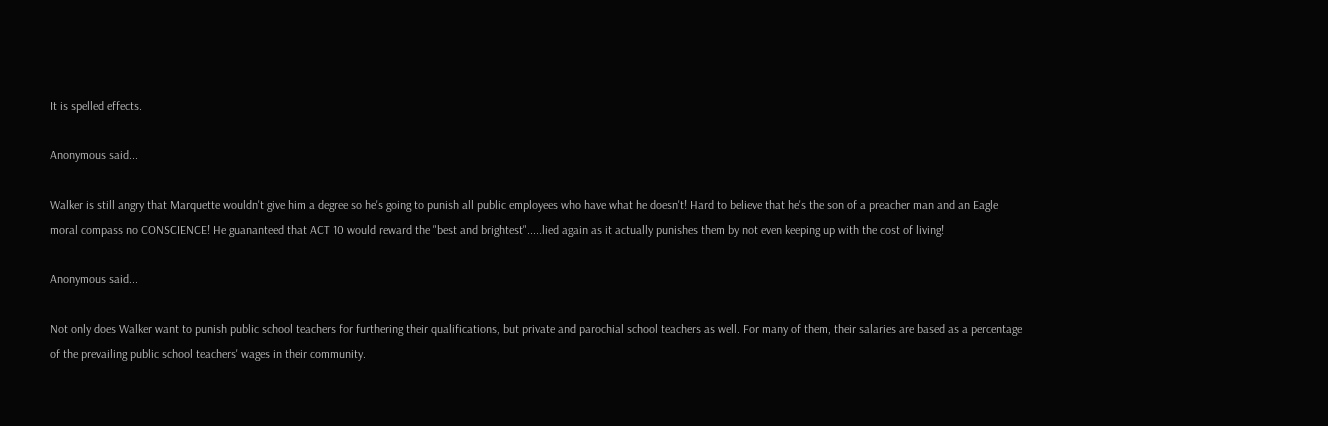It is spelled effects.

Anonymous said...

Walker is still angry that Marquette wouldn't give him a degree so he's going to punish all public employees who have what he doesn't! Hard to believe that he's the son of a preacher man and an Eagle moral compass no CONSCIENCE! He guananteed that ACT 10 would reward the "best and brightest".....lied again as it actually punishes them by not even keeping up with the cost of living!

Anonymous said...

Not only does Walker want to punish public school teachers for furthering their qualifications, but private and parochial school teachers as well. For many of them, their salaries are based as a percentage of the prevailing public school teachers' wages in their community.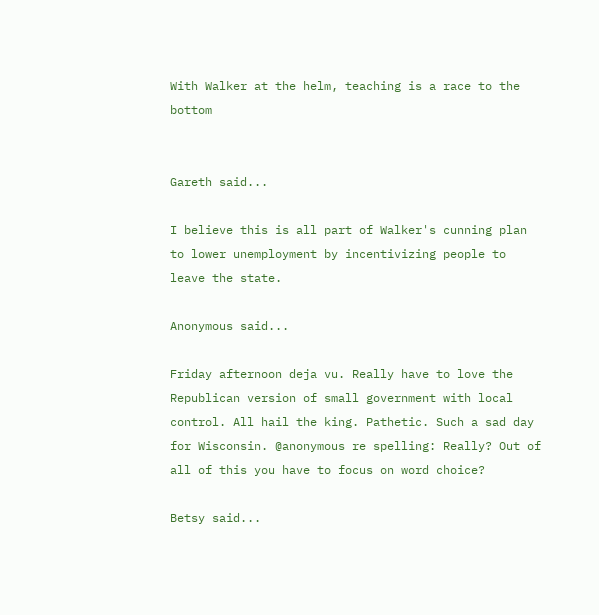With Walker at the helm, teaching is a race to the bottom


Gareth said...

I believe this is all part of Walker's cunning plan to lower unemployment by incentivizing people to leave the state.

Anonymous said...

Friday afternoon deja vu. Really have to love the Republican version of small government with local control. All hail the king. Pathetic. Such a sad day for Wisconsin. @anonymous re spelling: Really? Out of all of this you have to focus on word choice?

Betsy said...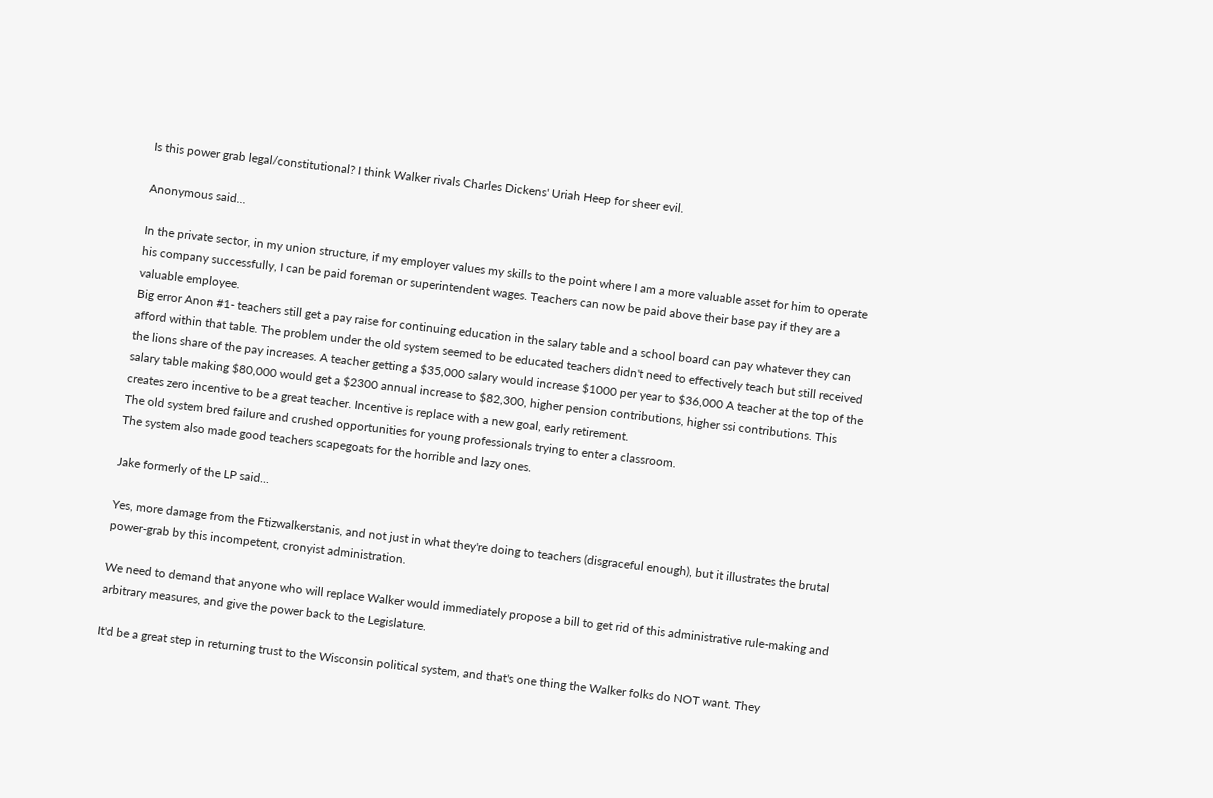Is this power grab legal/constitutional? I think Walker rivals Charles Dickens' Uriah Heep for sheer evil.

Anonymous said...

In the private sector, in my union structure, if my employer values my skills to the point where I am a more valuable asset for him to operate his company successfully, I can be paid foreman or superintendent wages. Teachers can now be paid above their base pay if they are a valuable employee.
Big error Anon #1- teachers still get a pay raise for continuing education in the salary table and a school board can pay whatever they can afford within that table. The problem under the old system seemed to be educated teachers didn't need to effectively teach but still received the lions share of the pay increases. A teacher getting a $35,000 salary would increase $1000 per year to $36,000 A teacher at the top of the salary table making $80,000 would get a $2300 annual increase to $82,300, higher pension contributions, higher ssi contributions. This creates zero incentive to be a great teacher. Incentive is replace with a new goal, early retirement.
The old system bred failure and crushed opportunities for young professionals trying to enter a classroom.
The system also made good teachers scapegoats for the horrible and lazy ones.

Jake formerly of the LP said...

Yes, more damage from the Ftizwalkerstanis, and not just in what they're doing to teachers (disgraceful enough), but it illustrates the brutal power-grab by this incompetent, cronyist administration.

We need to demand that anyone who will replace Walker would immediately propose a bill to get rid of this administrative rule-making and arbitrary measures, and give the power back to the Legislature.

It'd be a great step in returning trust to the Wisconsin political system, and that's one thing the Walker folks do NOT want. They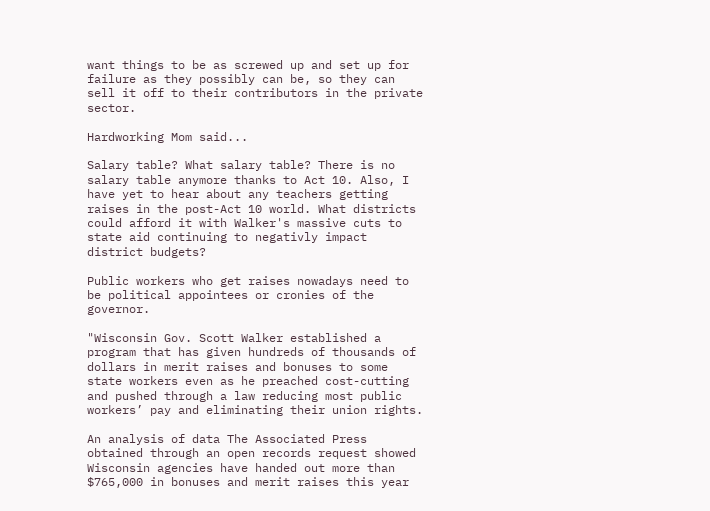want things to be as screwed up and set up for failure as they possibly can be, so they can sell it off to their contributors in the private sector.

Hardworking Mom said...

Salary table? What salary table? There is no salary table anymore thanks to Act 10. Also, I have yet to hear about any teachers getting raises in the post-Act 10 world. What districts could afford it with Walker's massive cuts to state aid continuing to negativly impact district budgets?

Public workers who get raises nowadays need to be political appointees or cronies of the governor.

"Wisconsin Gov. Scott Walker established a program that has given hundreds of thousands of dollars in merit raises and bonuses to some state workers even as he preached cost-cutting and pushed through a law reducing most public workers’ pay and eliminating their union rights.

An analysis of data The Associated Press obtained through an open records request showed Wisconsin agencies have handed out more than $765,000 in bonuses and merit raises this year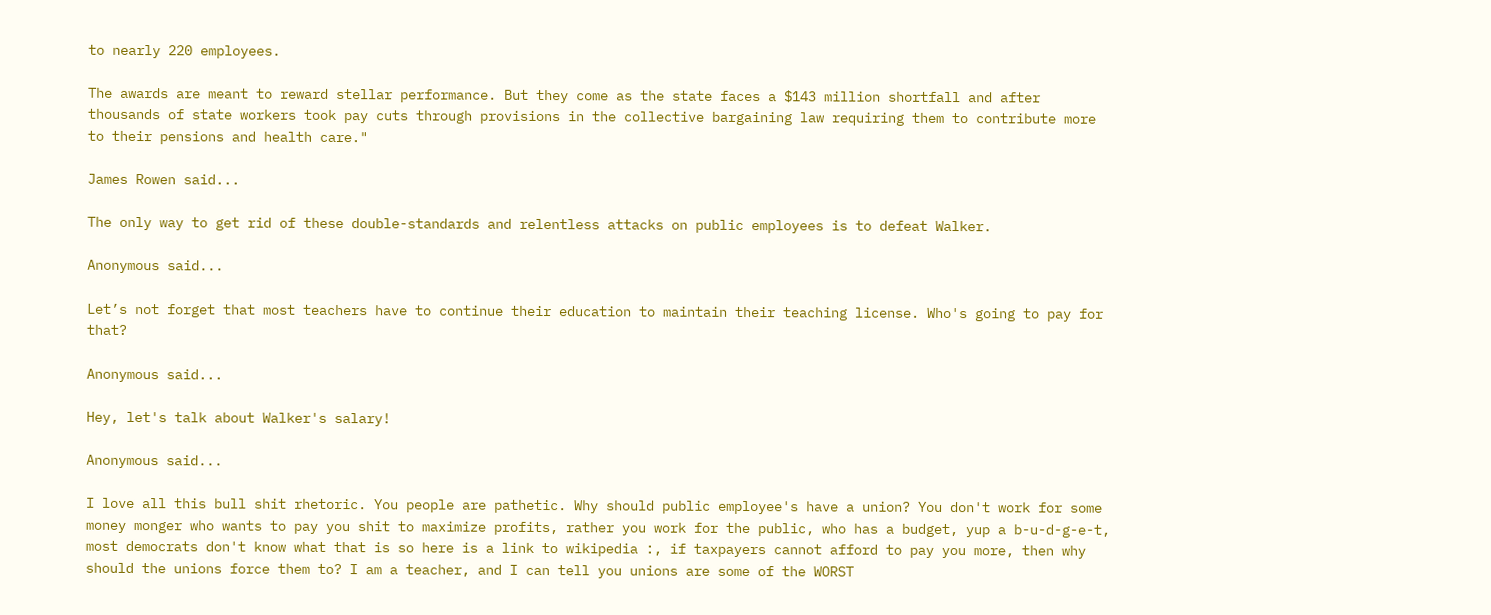to nearly 220 employees.

The awards are meant to reward stellar performance. But they come as the state faces a $143 million shortfall and after thousands of state workers took pay cuts through provisions in the collective bargaining law requiring them to contribute more to their pensions and health care."

James Rowen said...

The only way to get rid of these double-standards and relentless attacks on public employees is to defeat Walker.

Anonymous said...

Let’s not forget that most teachers have to continue their education to maintain their teaching license. Who's going to pay for that?

Anonymous said...

Hey, let's talk about Walker's salary!

Anonymous said...

I love all this bull shit rhetoric. You people are pathetic. Why should public employee's have a union? You don't work for some money monger who wants to pay you shit to maximize profits, rather you work for the public, who has a budget, yup a b-u-d-g-e-t, most democrats don't know what that is so here is a link to wikipedia :, if taxpayers cannot afford to pay you more, then why should the unions force them to? I am a teacher, and I can tell you unions are some of the WORST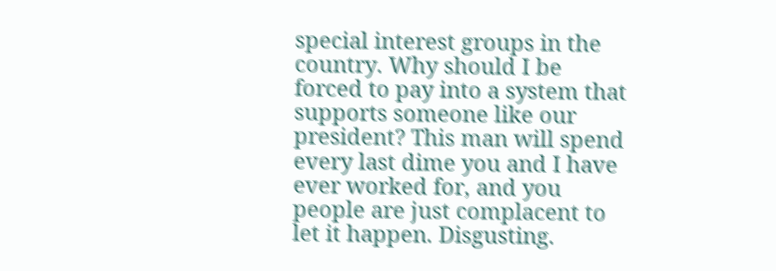special interest groups in the country. Why should I be forced to pay into a system that supports someone like our president? This man will spend every last dime you and I have ever worked for, and you people are just complacent to let it happen. Disgusting.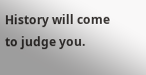History will come to judge you.